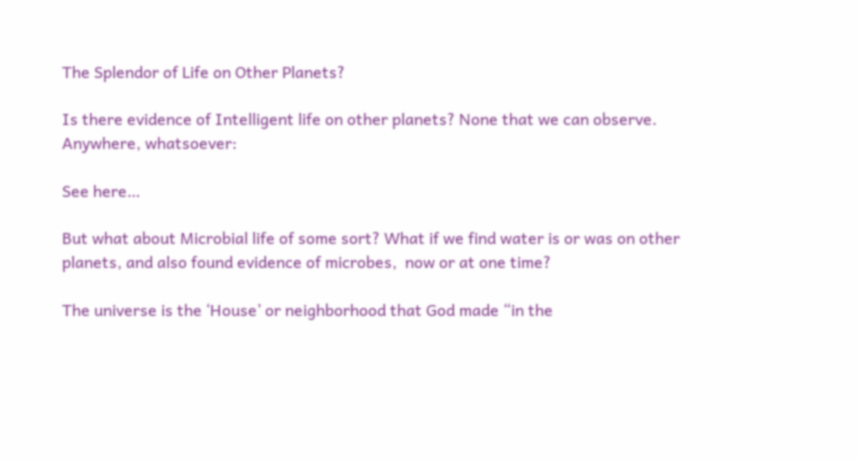The Splendor of Life on Other Planets?

Is there evidence of Intelligent life on other planets? None that we can observe. Anywhere, whatsoever:

See here…

But what about Microbial life of some sort? What if we find water is or was on other planets, and also found evidence of microbes,  now or at one time?

The universe is the ‘House’ or neighborhood that God made “in the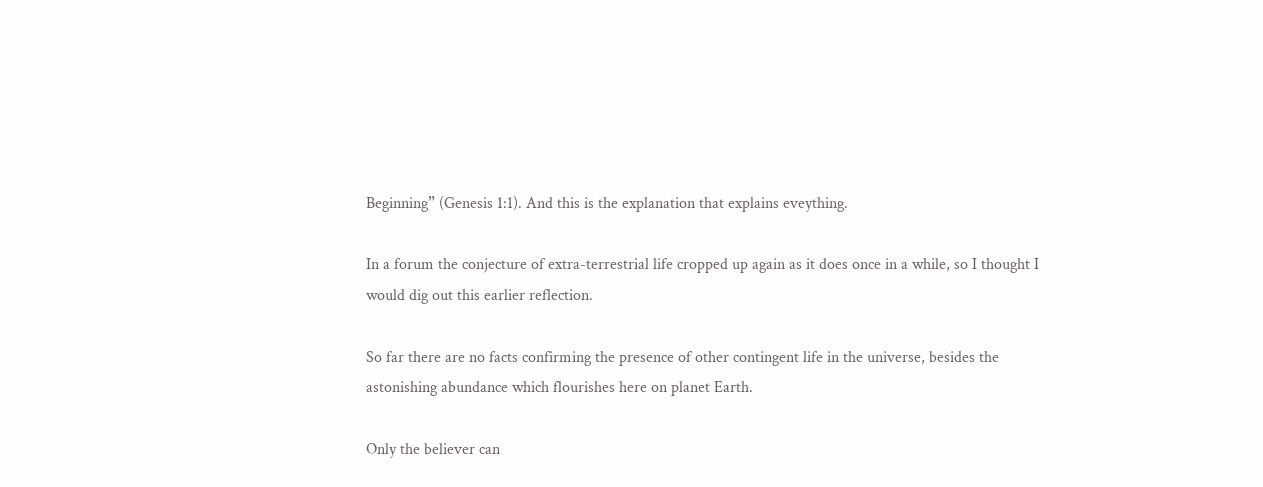Beginning” (Genesis 1:1). And this is the explanation that explains eveything.

In a forum the conjecture of extra-terrestrial life cropped up again as it does once in a while, so I thought I would dig out this earlier reflection.

So far there are no facts confirming the presence of other contingent life in the universe, besides the astonishing abundance which flourishes here on planet Earth.

Only the believer can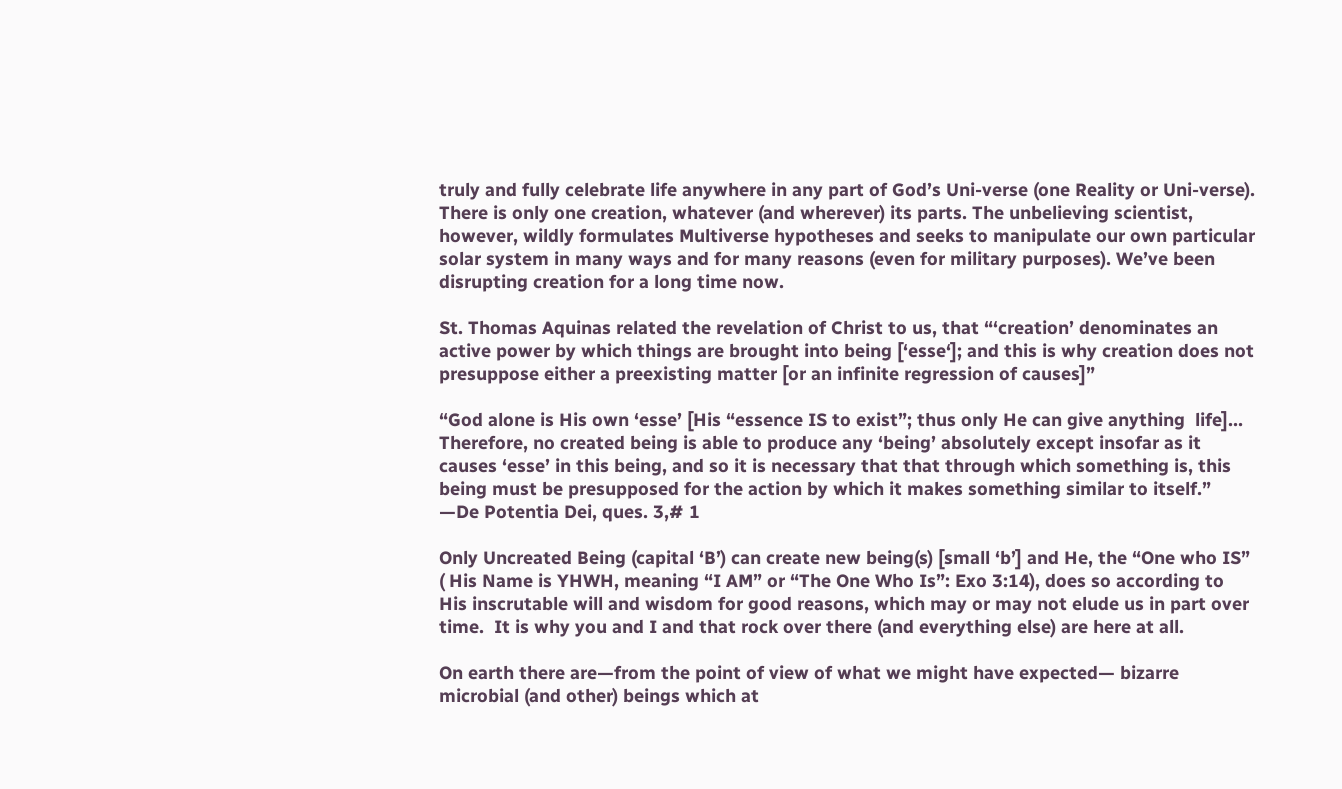truly and fully celebrate life anywhere in any part of God’s Uni-verse (one Reality or Uni-verse). There is only one creation, whatever (and wherever) its parts. The unbelieving scientist, however, wildly formulates Multiverse hypotheses and seeks to manipulate our own particular solar system in many ways and for many reasons (even for military purposes). We’ve been disrupting creation for a long time now.

St. Thomas Aquinas related the revelation of Christ to us, that “‘creation’ denominates an active power by which things are brought into being [‘esse‘]; and this is why creation does not presuppose either a preexisting matter [or an infinite regression of causes]”

“God alone is His own ‘esse’ [His “essence IS to exist”; thus only He can give anything  life]… Therefore, no created being is able to produce any ‘being’ absolutely except insofar as it causes ‘esse’ in this being, and so it is necessary that that through which something is, this being must be presupposed for the action by which it makes something similar to itself.” —De Potentia Dei, ques. 3,# 1

Only Uncreated Being (capital ‘B’) can create new being(s) [small ‘b’] and He, the “One who IS” ( His Name is YHWH, meaning “I AM” or “The One Who Is”: Exo 3:14), does so according to His inscrutable will and wisdom for good reasons, which may or may not elude us in part over time.  It is why you and I and that rock over there (and everything else) are here at all.

On earth there are—from the point of view of what we might have expected— bizarre microbial (and other) beings which at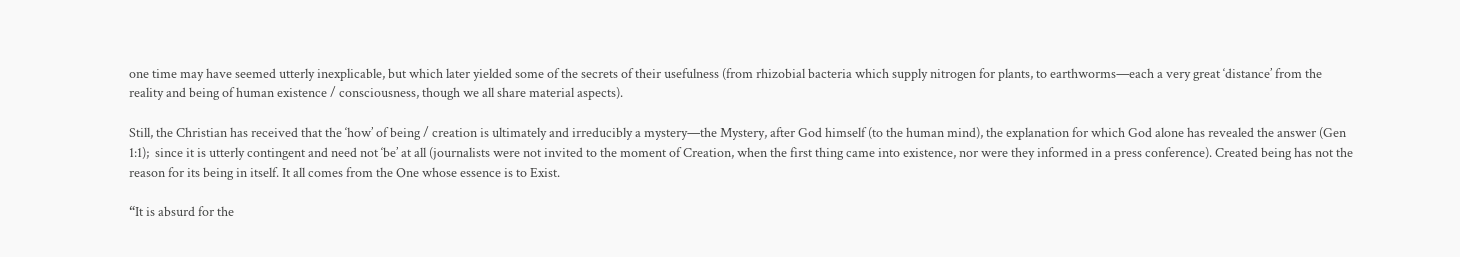one time may have seemed utterly inexplicable, but which later yielded some of the secrets of their usefulness (from rhizobial bacteria which supply nitrogen for plants, to earthworms—each a very great ‘distance’ from the reality and being of human existence / consciousness, though we all share material aspects).

Still, the Christian has received that the ‘how’ of being / creation is ultimately and irreducibly a mystery—the Mystery, after God himself (to the human mind), the explanation for which God alone has revealed the answer (Gen 1:1);  since it is utterly contingent and need not ‘be’ at all (journalists were not invited to the moment of Creation, when the first thing came into existence, nor were they informed in a press conference). Created being has not the reason for its being in itself. It all comes from the One whose essence is to Exist.

“It is absurd for the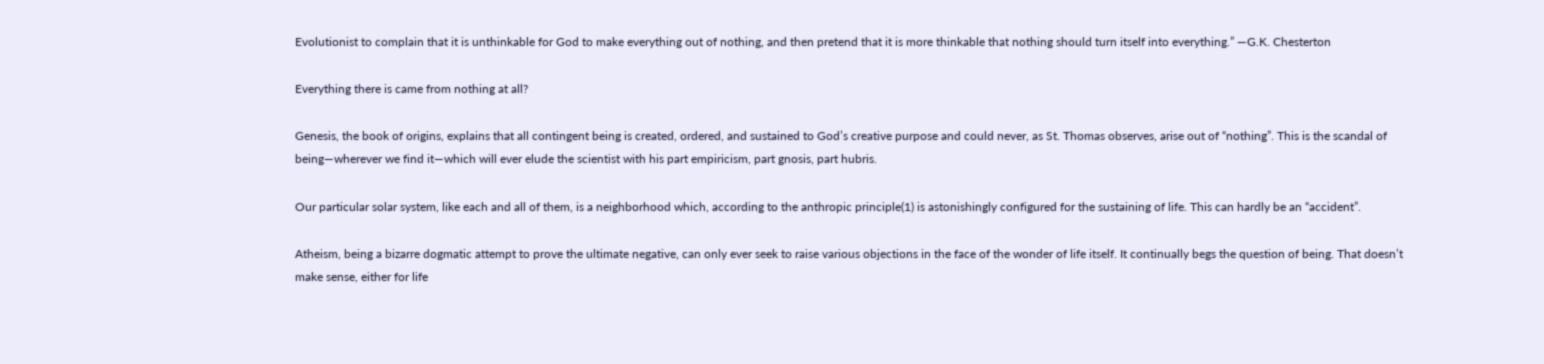Evolutionist to complain that it is unthinkable for God to make everything out of nothing, and then pretend that it is more thinkable that nothing should turn itself into everything.” —G.K. Chesterton

Everything there is came from nothing at all?

Genesis, the book of origins, explains that all contingent being is created, ordered, and sustained to God’s creative purpose and could never, as St. Thomas observes, arise out of “nothing”. This is the scandal of being—wherever we find it—which will ever elude the scientist with his part empiricism, part gnosis, part hubris.

Our particular solar system, like each and all of them, is a neighborhood which, according to the anthropic principle(1) is astonishingly configured for the sustaining of life. This can hardly be an “accident”.

Atheism, being a bizarre dogmatic attempt to prove the ultimate negative, can only ever seek to raise various objections in the face of the wonder of life itself. It continually begs the question of being. That doesn’t make sense, either for life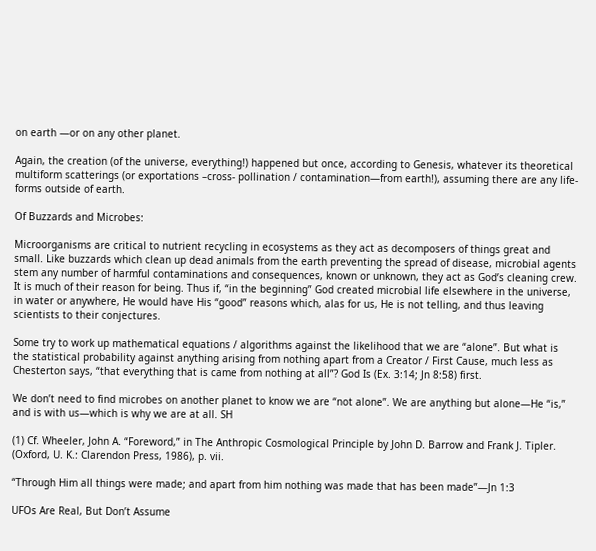on earth —or on any other planet.

Again, the creation (of the universe, everything!) happened but once, according to Genesis, whatever its theoretical multiform scatterings (or exportations –cross- pollination / contamination—from earth!), assuming there are any life-forms outside of earth.

Of Buzzards and Microbes:

Microorganisms are critical to nutrient recycling in ecosystems as they act as decomposers of things great and small. Like buzzards which clean up dead animals from the earth preventing the spread of disease, microbial agents stem any number of harmful contaminations and consequences, known or unknown, they act as God’s cleaning crew. It is much of their reason for being. Thus if, “in the beginning” God created microbial life elsewhere in the universe, in water or anywhere, He would have His “good” reasons which, alas for us, He is not telling, and thus leaving scientists to their conjectures.

Some try to work up mathematical equations / algorithms against the likelihood that we are “alone”. But what is the statistical probability against anything arising from nothing apart from a Creator / First Cause, much less as Chesterton says, “that everything that is came from nothing at all”? God Is (Ex. 3:14; Jn 8:58) first.

We don’t need to find microbes on another planet to know we are “not alone”. We are anything but alone—He “is,” and is with us—which is why we are at all. SH

(1) Cf. Wheeler, John A. “Foreword,” in The Anthropic Cosmological Principle by John D. Barrow and Frank J. Tipler. (Oxford, U. K.: Clarendon Press, 1986), p. vii.

“Through Him all things were made; and apart from him nothing was made that has been made”—Jn 1:3

UFOs Are Real, But Don’t Assume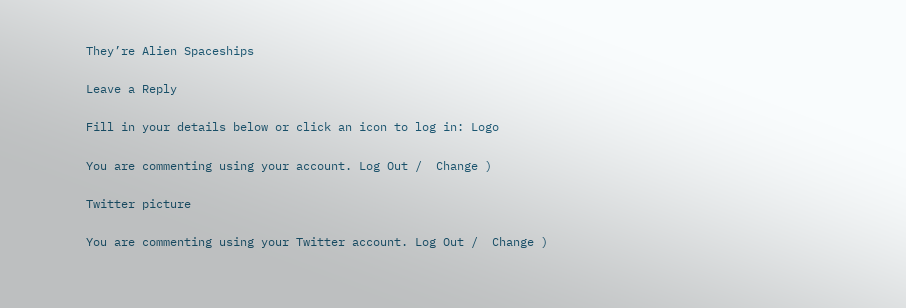They’re Alien Spaceships

Leave a Reply

Fill in your details below or click an icon to log in: Logo

You are commenting using your account. Log Out /  Change )

Twitter picture

You are commenting using your Twitter account. Log Out /  Change )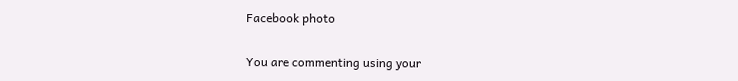Facebook photo

You are commenting using your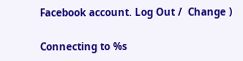Facebook account. Log Out /  Change )

Connecting to %s